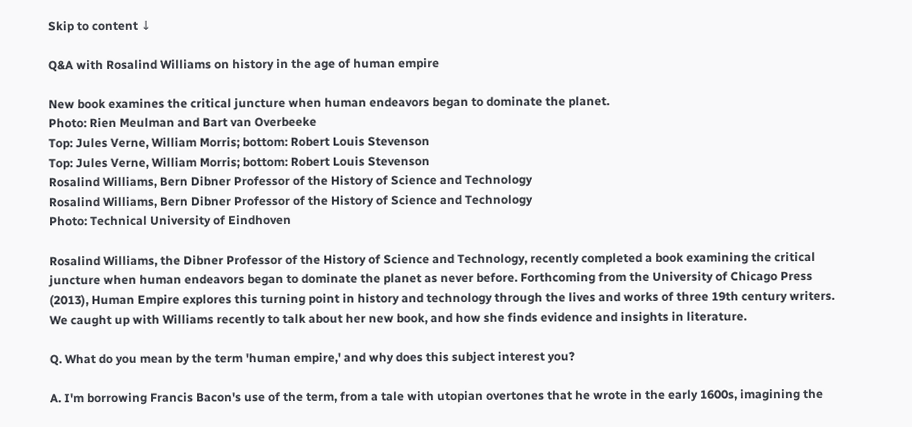Skip to content ↓

Q&A with Rosalind Williams on history in the age of human empire

New book examines the critical juncture when human endeavors began to dominate the planet.
Photo: Rien Meulman and Bart van Overbeeke
Top: Jules Verne, William Morris; bottom: Robert Louis Stevenson
Top: Jules Verne, William Morris; bottom: Robert Louis Stevenson
Rosalind Williams, Bern Dibner Professor of the History of Science and Technology
Rosalind Williams, Bern Dibner Professor of the History of Science and Technology
Photo: Technical University of Eindhoven

Rosalind Williams, the Dibner Professor of the History of Science and Technology, recently completed a book examining the critical juncture when human endeavors began to dominate the planet as never before. Forthcoming from the University of Chicago Press (2013), Human Empire explores this turning point in history and technology through the lives and works of three 19th century writers. We caught up with Williams recently to talk about her new book, and how she finds evidence and insights in literature.

Q. What do you mean by the term 'human empire,' and why does this subject interest you?

A. I'm borrowing Francis Bacon's use of the term, from a tale with utopian overtones that he wrote in the early 1600s, imagining the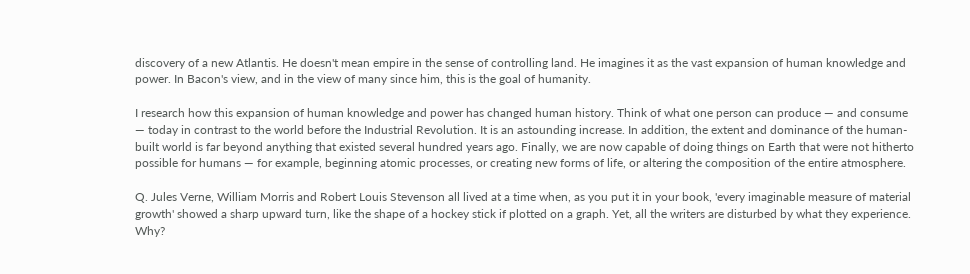discovery of a new Atlantis. He doesn't mean empire in the sense of controlling land. He imagines it as the vast expansion of human knowledge and power. In Bacon's view, and in the view of many since him, this is the goal of humanity.

I research how this expansion of human knowledge and power has changed human history. Think of what one person can produce — and consume — today in contrast to the world before the Industrial Revolution. It is an astounding increase. In addition, the extent and dominance of the human-built world is far beyond anything that existed several hundred years ago. Finally, we are now capable of doing things on Earth that were not hitherto possible for humans — for example, beginning atomic processes, or creating new forms of life, or altering the composition of the entire atmosphere.

Q. Jules Verne, William Morris and Robert Louis Stevenson all lived at a time when, as you put it in your book, 'every imaginable measure of material growth' showed a sharp upward turn, like the shape of a hockey stick if plotted on a graph. Yet, all the writers are disturbed by what they experience. Why?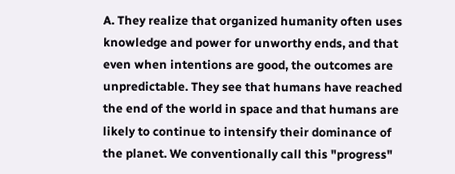A. They realize that organized humanity often uses knowledge and power for unworthy ends, and that even when intentions are good, the outcomes are unpredictable. They see that humans have reached the end of the world in space and that humans are likely to continue to intensify their dominance of the planet. We conventionally call this "progress"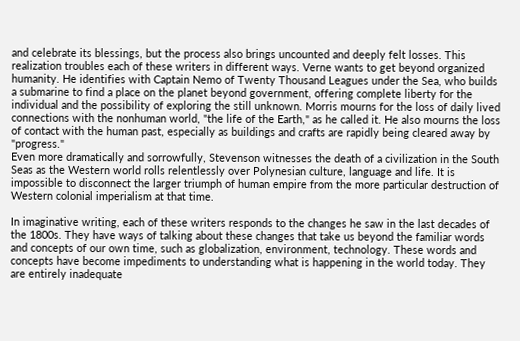and celebrate its blessings, but the process also brings uncounted and deeply felt losses. This realization troubles each of these writers in different ways. Verne wants to get beyond organized humanity. He identifies with Captain Nemo of Twenty Thousand Leagues under the Sea, who builds a submarine to find a place on the planet beyond government, offering complete liberty for the individual and the possibility of exploring the still unknown. Morris mourns for the loss of daily lived connections with the nonhuman world, "the life of the Earth," as he called it. He also mourns the loss of contact with the human past, especially as buildings and crafts are rapidly being cleared away by "progress."
Even more dramatically and sorrowfully, Stevenson witnesses the death of a civilization in the South Seas as the Western world rolls relentlessly over Polynesian culture, language and life. It is impossible to disconnect the larger triumph of human empire from the more particular destruction of Western colonial imperialism at that time.

In imaginative writing, each of these writers responds to the changes he saw in the last decades of the 1800s. They have ways of talking about these changes that take us beyond the familiar words and concepts of our own time, such as globalization, environment, technology. These words and concepts have become impediments to understanding what is happening in the world today. They are entirely inadequate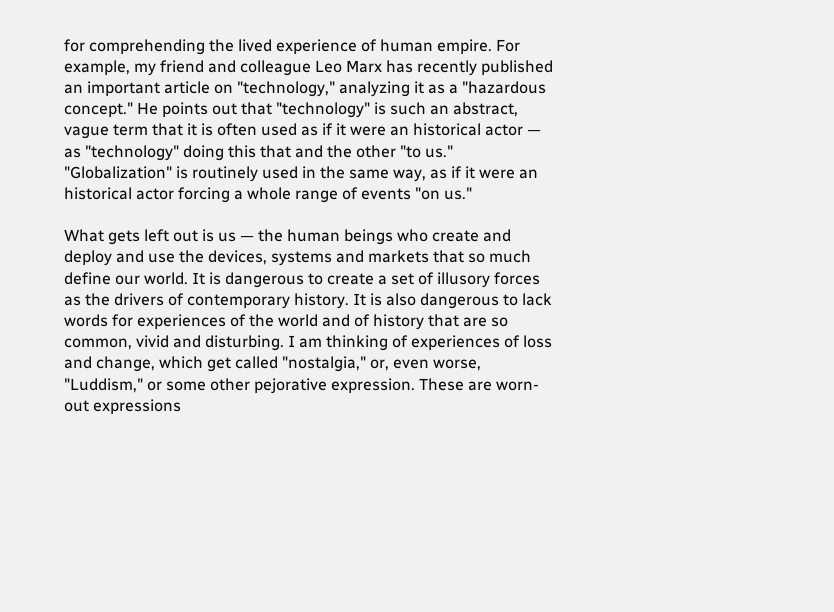for comprehending the lived experience of human empire. For example, my friend and colleague Leo Marx has recently published an important article on "technology," analyzing it as a "hazardous concept." He points out that "technology" is such an abstract, vague term that it is often used as if it were an historical actor — as "technology" doing this that and the other "to us." "Globalization" is routinely used in the same way, as if it were an historical actor forcing a whole range of events "on us."

What gets left out is us — the human beings who create and deploy and use the devices, systems and markets that so much define our world. It is dangerous to create a set of illusory forces as the drivers of contemporary history. It is also dangerous to lack words for experiences of the world and of history that are so common, vivid and disturbing. I am thinking of experiences of loss and change, which get called "nostalgia," or, even worse, "Luddism," or some other pejorative expression. These are worn-out expressions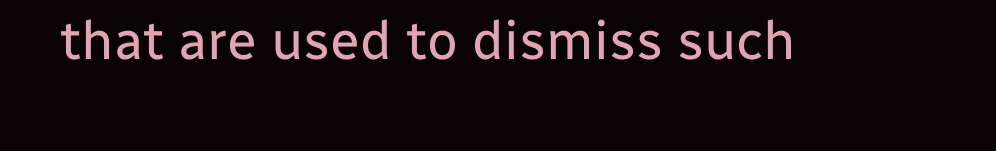that are used to dismiss such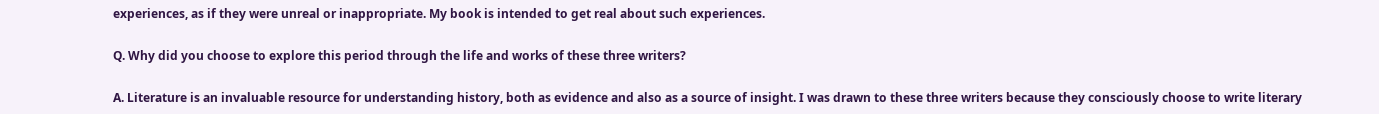experiences, as if they were unreal or inappropriate. My book is intended to get real about such experiences.

Q. Why did you choose to explore this period through the life and works of these three writers?

A. Literature is an invaluable resource for understanding history, both as evidence and also as a source of insight. I was drawn to these three writers because they consciously choose to write literary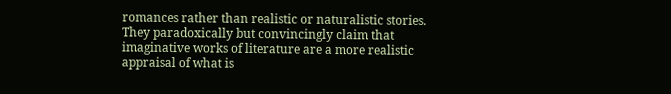romances rather than realistic or naturalistic stories. They paradoxically but convincingly claim that imaginative works of literature are a more realistic appraisal of what is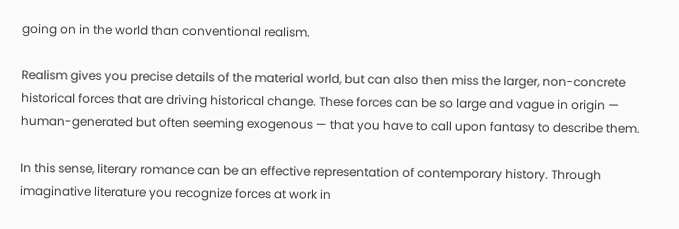going on in the world than conventional realism.

Realism gives you precise details of the material world, but can also then miss the larger, non-concrete historical forces that are driving historical change. These forces can be so large and vague in origin — human-generated but often seeming exogenous — that you have to call upon fantasy to describe them.

In this sense, literary romance can be an effective representation of contemporary history. Through imaginative literature you recognize forces at work in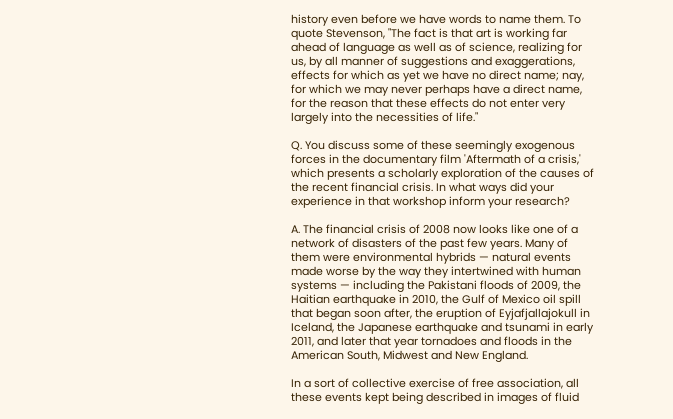history even before we have words to name them. To quote Stevenson, "The fact is that art is working far ahead of language as well as of science, realizing for us, by all manner of suggestions and exaggerations, effects for which as yet we have no direct name; nay, for which we may never perhaps have a direct name, for the reason that these effects do not enter very largely into the necessities of life."

Q. You discuss some of these seemingly exogenous forces in the documentary film 'Aftermath of a crisis,' which presents a scholarly exploration of the causes of the recent financial crisis. In what ways did your experience in that workshop inform your research?

A. The financial crisis of 2008 now looks like one of a network of disasters of the past few years. Many of them were environmental hybrids — natural events made worse by the way they intertwined with human systems — including the Pakistani floods of 2009, the Haitian earthquake in 2010, the Gulf of Mexico oil spill that began soon after, the eruption of Eyjafjallajokull in Iceland, the Japanese earthquake and tsunami in early 2011, and later that year tornadoes and floods in the American South, Midwest and New England.

In a sort of collective exercise of free association, all these events kept being described in images of fluid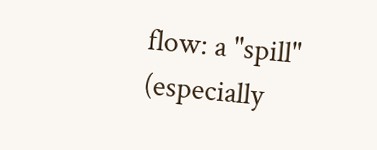flow: a "spill" (especially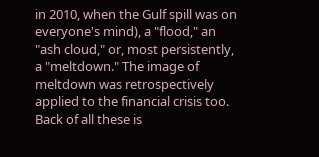in 2010, when the Gulf spill was on everyone's mind), a "flood," an "ash cloud," or, most persistently, a "meltdown." The image of meltdown was retrospectively applied to the financial crisis too. Back of all these is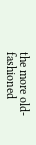the more old-fashioned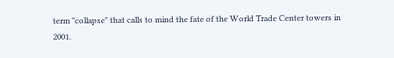term "collapse" that calls to mind the fate of the World Trade Center towers in 2001.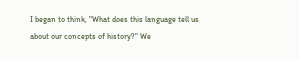I began to think, "What does this language tell us about our concepts of history?" We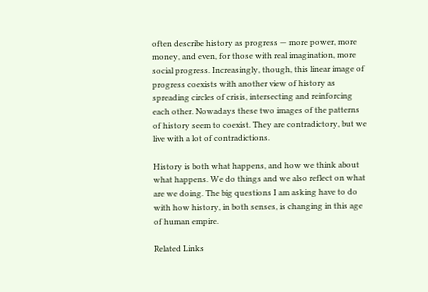often describe history as progress — more power, more money, and even, for those with real imagination, more social progress. Increasingly, though, this linear image of progress coexists with another view of history as spreading circles of crisis, intersecting and reinforcing each other. Nowadays these two images of the patterns of history seem to coexist. They are contradictory, but we live with a lot of contradictions.

History is both what happens, and how we think about what happens. We do things and we also reflect on what are we doing. The big questions I am asking have to do with how history, in both senses, is changing in this age of human empire.

Related Links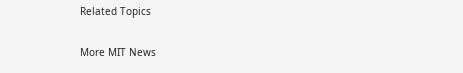Related Topics

More MIT News